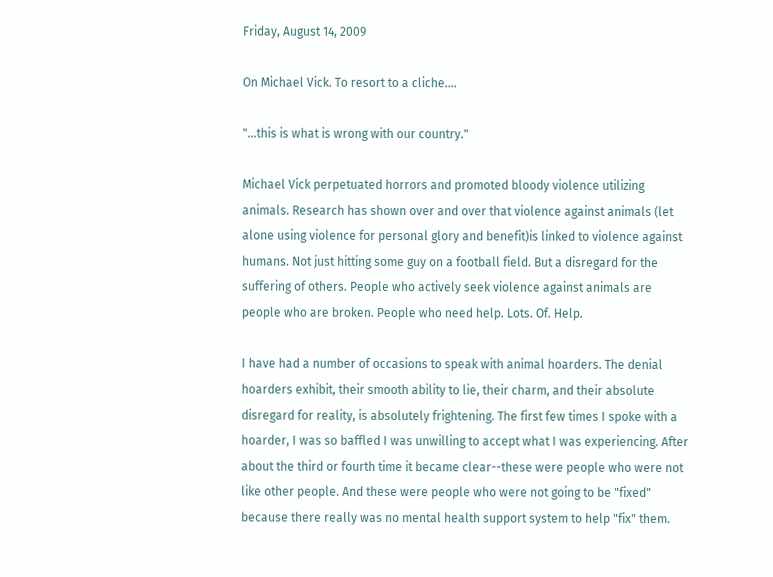Friday, August 14, 2009

On Michael Vick. To resort to a cliche....

"...this is what is wrong with our country."

Michael Vick perpetuated horrors and promoted bloody violence utilizing animals. Research has shown over and over that violence against animals (let alone using violence for personal glory and benefit)is linked to violence against humans. Not just hitting some guy on a football field. But a disregard for the suffering of others. People who actively seek violence against animals are people who are broken. People who need help. Lots. Of. Help.

I have had a number of occasions to speak with animal hoarders. The denial hoarders exhibit, their smooth ability to lie, their charm, and their absolute disregard for reality, is absolutely frightening. The first few times I spoke with a hoarder, I was so baffled I was unwilling to accept what I was experiencing. After about the third or fourth time it became clear--these were people who were not like other people. And these were people who were not going to be "fixed" because there really was no mental health support system to help "fix" them.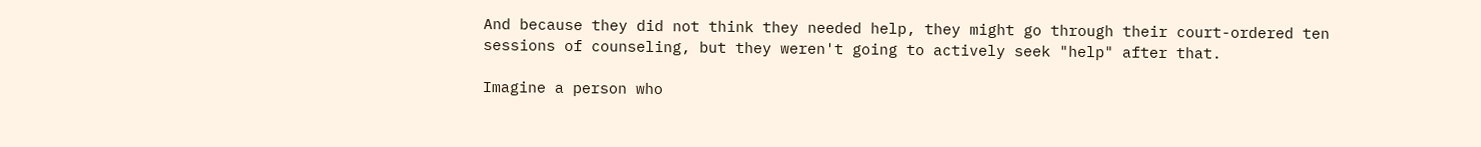And because they did not think they needed help, they might go through their court-ordered ten sessions of counseling, but they weren't going to actively seek "help" after that.

Imagine a person who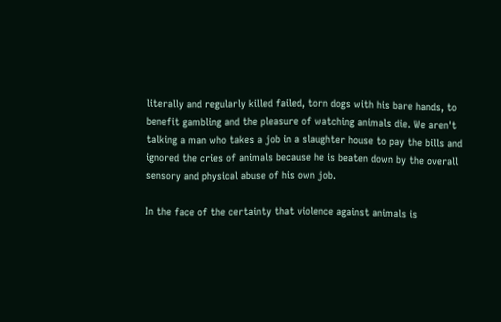literally and regularly killed failed, torn dogs with his bare hands, to benefit gambling and the pleasure of watching animals die. We aren't talking a man who takes a job in a slaughter house to pay the bills and ignored the cries of animals because he is beaten down by the overall sensory and physical abuse of his own job.

In the face of the certainty that violence against animals is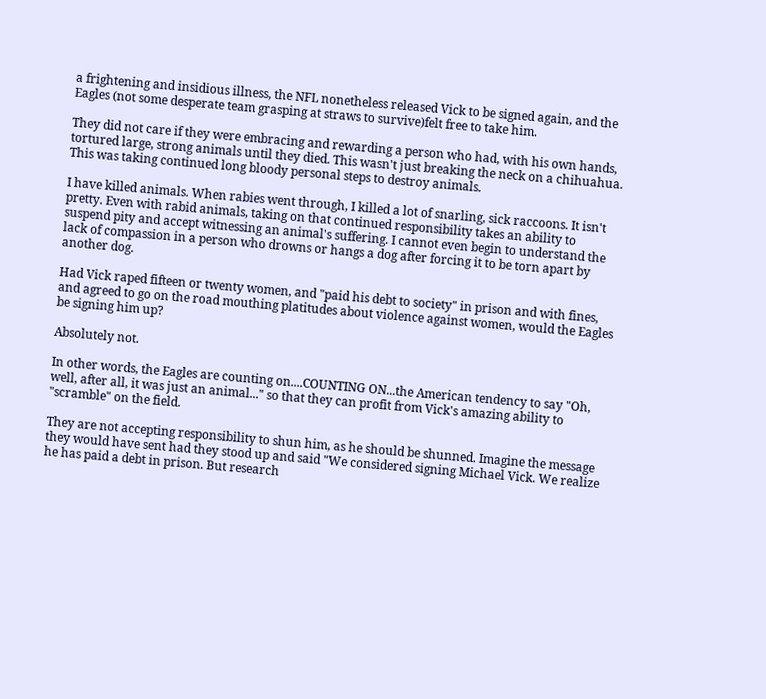a frightening and insidious illness, the NFL nonetheless released Vick to be signed again, and the Eagles (not some desperate team grasping at straws to survive)felt free to take him.

They did not care if they were embracing and rewarding a person who had, with his own hands, tortured large, strong animals until they died. This wasn't just breaking the neck on a chihuahua. This was taking continued long bloody personal steps to destroy animals.

I have killed animals. When rabies went through, I killed a lot of snarling, sick raccoons. It isn't pretty. Even with rabid animals, taking on that continued responsibility takes an ability to suspend pity and accept witnessing an animal's suffering. I cannot even begin to understand the lack of compassion in a person who drowns or hangs a dog after forcing it to be torn apart by another dog.

Had Vick raped fifteen or twenty women, and "paid his debt to society" in prison and with fines, and agreed to go on the road mouthing platitudes about violence against women, would the Eagles be signing him up?

Absolutely not.

In other words, the Eagles are counting on....COUNTING ON...the American tendency to say "Oh, well, after all, it was just an animal..." so that they can profit from Vick's amazing ability to "scramble" on the field.

They are not accepting responsibility to shun him, as he should be shunned. Imagine the message they would have sent had they stood up and said "We considered signing Michael Vick. We realize he has paid a debt in prison. But research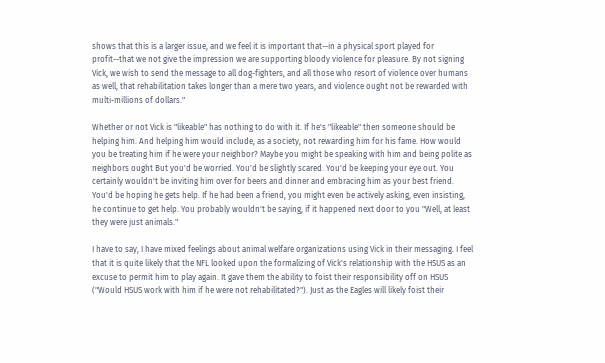shows that this is a larger issue, and we feel it is important that--in a physical sport played for profit--that we not give the impression we are supporting bloody violence for pleasure. By not signing Vick, we wish to send the message to all dog-fighters, and all those who resort of violence over humans as well, that rehabilitation takes longer than a mere two years, and violence ought not be rewarded with multi-millions of dollars."

Whether or not Vick is "likeable" has nothing to do with it. If he's "likeable" then someone should be helping him. And helping him would include, as a society, not rewarding him for his fame. How would you be treating him if he were your neighbor? Maybe you might be speaking with him and being polite as neighbors ought But you'd be worried. You'd be slightly scared. You'd be keeping your eye out. You certainly wouldn't be inviting him over for beers and dinner and embracing him as your best friend. You'd be hoping he gets help. If he had been a friend, you might even be actively asking, even insisting, he continue to get help. You probably wouldn't be saying, if it happened next door to you "Well, at least they were just animals."

I have to say, I have mixed feelings about animal welfare organizations using Vick in their messaging. I feel that it is quite likely that the NFL looked upon the formalizing of Vick's relationship with the HSUS as an excuse to permit him to play again. It gave them the ability to foist their responsibility off on HSUS ("Would HSUS work with him if he were not rehabilitated?"). Just as the Eagles will likely foist their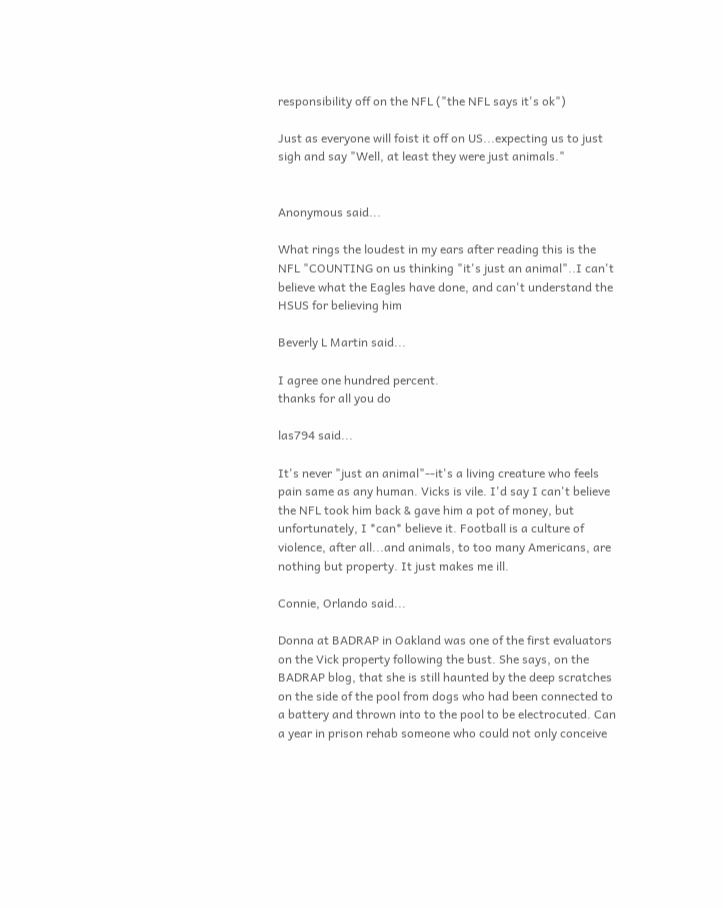responsibility off on the NFL ("the NFL says it's ok")

Just as everyone will foist it off on US...expecting us to just sigh and say "Well, at least they were just animals."


Anonymous said...

What rings the loudest in my ears after reading this is the NFL "COUNTING on us thinking "it's just an animal"..I can't believe what the Eagles have done, and can't understand the HSUS for believing him

Beverly L Martin said...

I agree one hundred percent.
thanks for all you do

las794 said...

It's never "just an animal"--it's a living creature who feels pain same as any human. Vicks is vile. I'd say I can't believe the NFL took him back & gave him a pot of money, but unfortunately, I *can* believe it. Football is a culture of violence, after all...and animals, to too many Americans, are nothing but property. It just makes me ill.

Connie, Orlando said...

Donna at BADRAP in Oakland was one of the first evaluators on the Vick property following the bust. She says, on the BADRAP blog, that she is still haunted by the deep scratches on the side of the pool from dogs who had been connected to a battery and thrown into to the pool to be electrocuted. Can a year in prison rehab someone who could not only conceive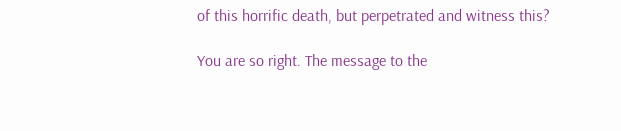of this horrific death, but perpetrated and witness this?

You are so right. The message to the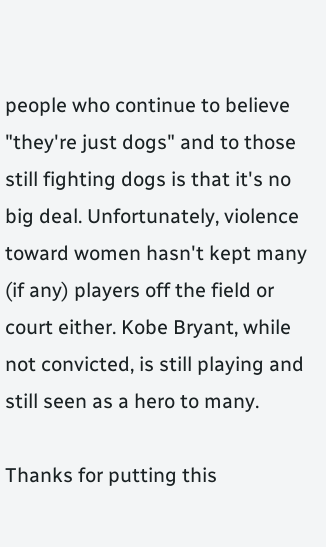people who continue to believe "they're just dogs" and to those still fighting dogs is that it's no big deal. Unfortunately, violence toward women hasn't kept many (if any) players off the field or court either. Kobe Bryant, while not convicted, is still playing and still seen as a hero to many.

Thanks for putting this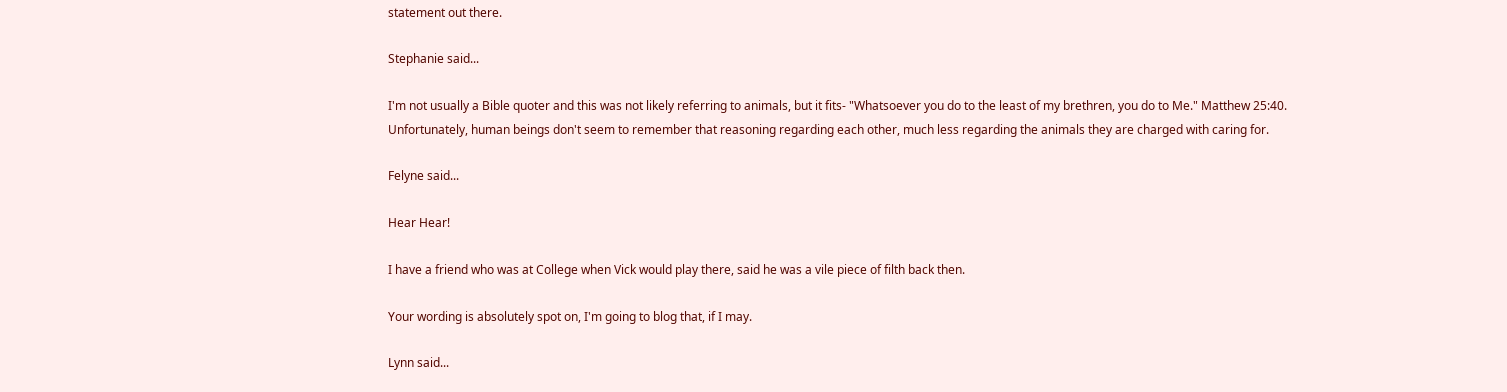statement out there.

Stephanie said...

I'm not usually a Bible quoter and this was not likely referring to animals, but it fits- "Whatsoever you do to the least of my brethren, you do to Me." Matthew 25:40.
Unfortunately, human beings don't seem to remember that reasoning regarding each other, much less regarding the animals they are charged with caring for.

Felyne said...

Hear Hear!

I have a friend who was at College when Vick would play there, said he was a vile piece of filth back then.

Your wording is absolutely spot on, I'm going to blog that, if I may.

Lynn said...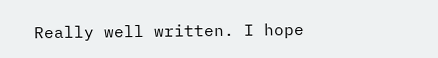Really well written. I hope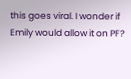this goes viral. I wonder if Emily would allow it on PF?